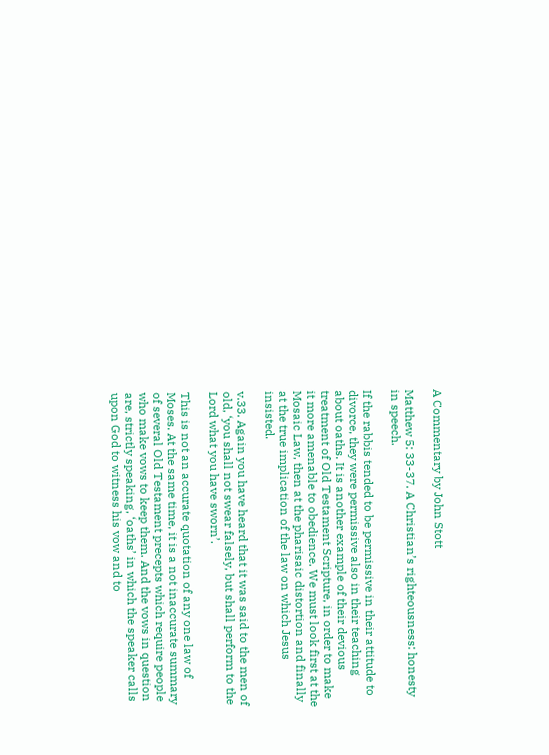A Commentary by John Stott

Matthew 5: 33-37. A Christian’s righteousness: honesty in speech.

If the rabbis tended to be permissive in their attitude to divorce, they were permissive also in their teaching about oaths. It is another example of their devious treatment of Old Testament Scripture, in order to make it more amenable to obedience. We must look first at the Mosaic Law, then at the pharisaic distortion and finally at the true implication of the law on which Jesus insisted.

v.33. Again you have heard that it was said to the men of old, ‘you shall not swear falsely, but shall perform to the Lord what you have sworn’.

This is not an accurate quotation of any one law of Moses. At the same time, it is a not inaccurate summary of several Old Testament precepts which require people who make vows to keep them. And the vows in question are, strictly speaking, ‘oaths’ in which the speaker calls upon God to witness his vow and to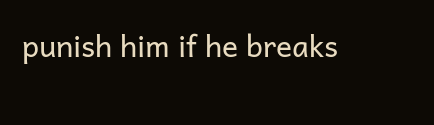punish him if he breaks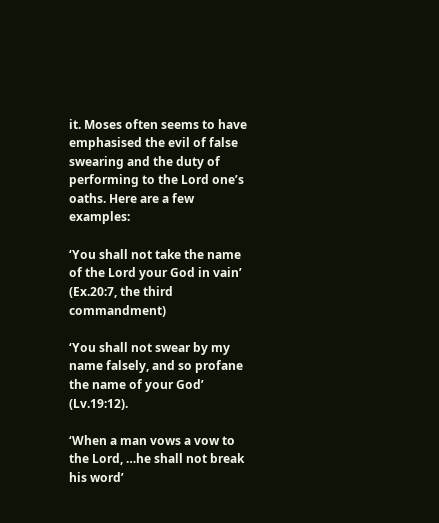it. Moses often seems to have emphasised the evil of false swearing and the duty of performing to the Lord one’s oaths. Here are a few examples:

‘You shall not take the name of the Lord your God in vain’ (Ex.20:7, the third commandment)

‘You shall not swear by my name falsely, and so profane the name of your God’ (Lv.19:12).

‘When a man vows a vow to the Lord, …he shall not break his word’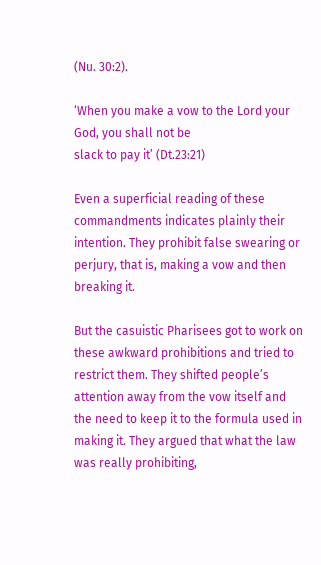(Nu. 30:2).

‘When you make a vow to the Lord your God, you shall not be
slack to pay it’ (Dt.23:21)

Even a superficial reading of these commandments indicates plainly their intention. They prohibit false swearing or perjury, that is, making a vow and then breaking it.

But the casuistic Pharisees got to work on these awkward prohibitions and tried to restrict them. They shifted people’s attention away from the vow itself and the need to keep it to the formula used in making it. They argued that what the law was really prohibiting,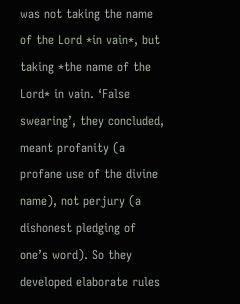was not taking the name of the Lord *in vain*, but taking *the name of the Lord* in vain. ‘False swearing’, they concluded, meant profanity (a profane use of the divine name), not perjury (a dishonest pledging of one’s word). So they developed elaborate rules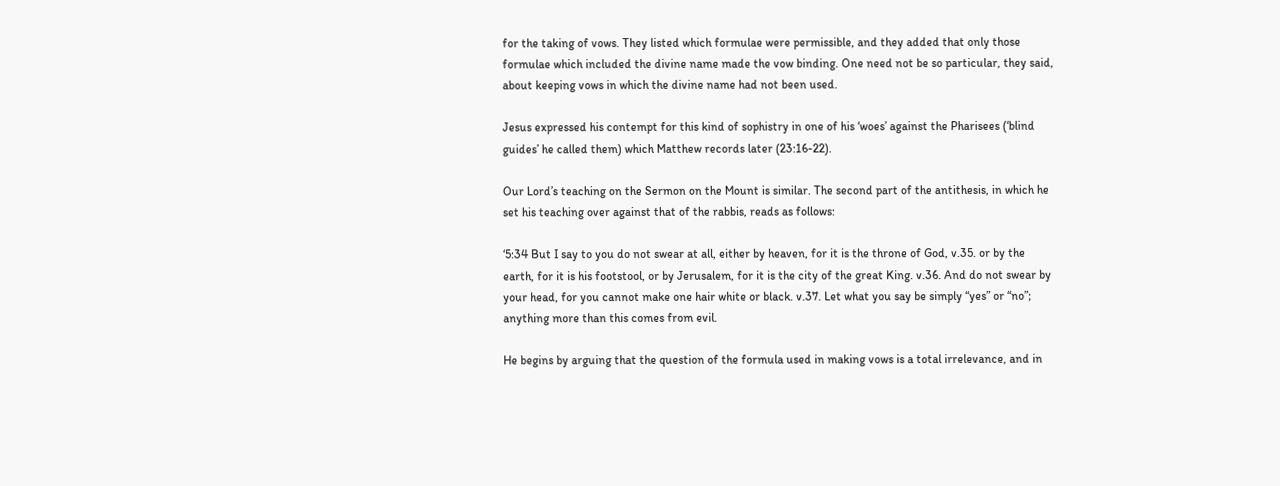for the taking of vows. They listed which formulae were permissible, and they added that only those formulae which included the divine name made the vow binding. One need not be so particular, they said, about keeping vows in which the divine name had not been used.

Jesus expressed his contempt for this kind of sophistry in one of his ‘woes’ against the Pharisees (‘blind guides’ he called them) which Matthew records later (23:16-22).

Our Lord’s teaching on the Sermon on the Mount is similar. The second part of the antithesis, in which he set his teaching over against that of the rabbis, reads as follows:

‘5:34 But I say to you do not swear at all, either by heaven, for it is the throne of God, v.35. or by the earth, for it is his footstool, or by Jerusalem, for it is the city of the great King. v.36. And do not swear by your head, for you cannot make one hair white or black. v.37. Let what you say be simply “yes” or “no”; anything more than this comes from evil.

He begins by arguing that the question of the formula used in making vows is a total irrelevance, and in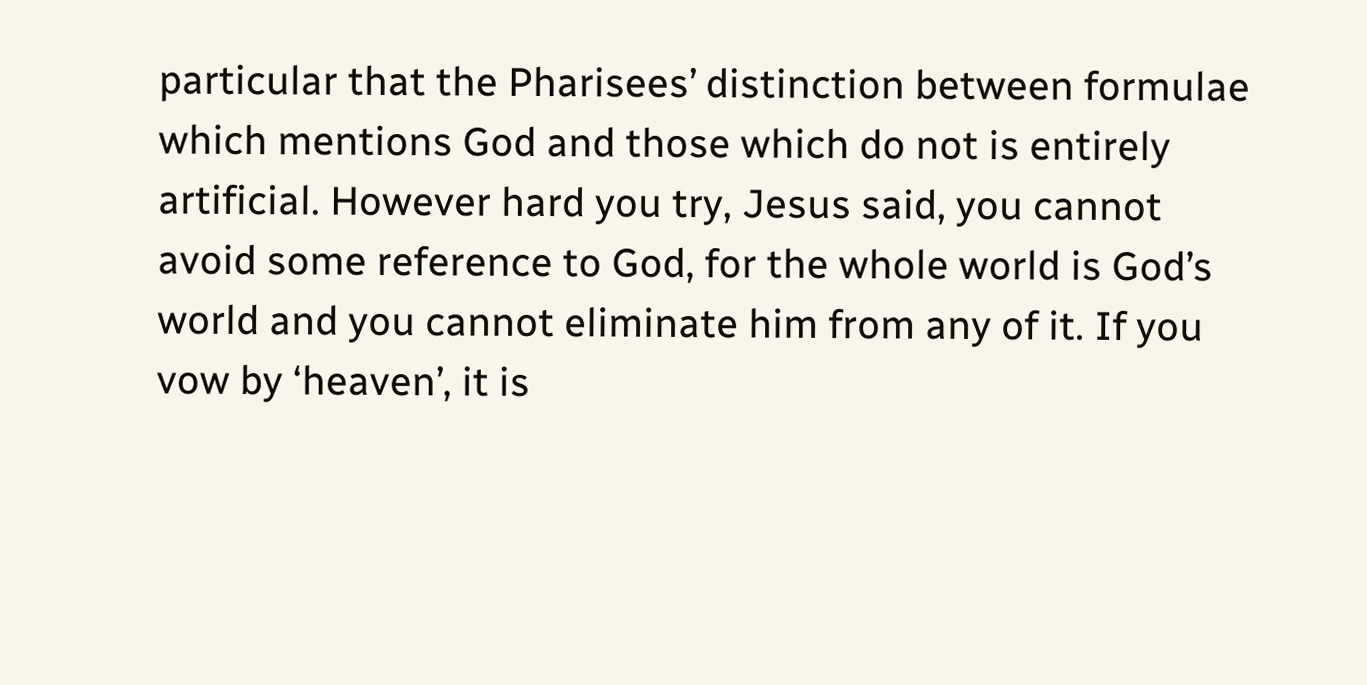particular that the Pharisees’ distinction between formulae which mentions God and those which do not is entirely artificial. However hard you try, Jesus said, you cannot avoid some reference to God, for the whole world is God’s world and you cannot eliminate him from any of it. If you vow by ‘heaven’, it is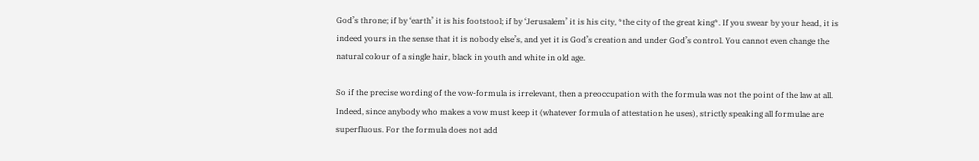God’s throne; if by ‘earth’ it is his footstool; if by ‘Jerusalem’ it is his city, *the city of the great king*. If you swear by your head, it is indeed yours in the sense that it is nobody else’s, and yet it is God’s creation and under God’s control. You cannot even change the natural colour of a single hair, black in youth and white in old age.

So if the precise wording of the vow-formula is irrelevant, then a preoccupation with the formula was not the point of the law at all. Indeed, since anybody who makes a vow must keep it (whatever formula of attestation he uses), strictly speaking all formulae are superfluous. For the formula does not add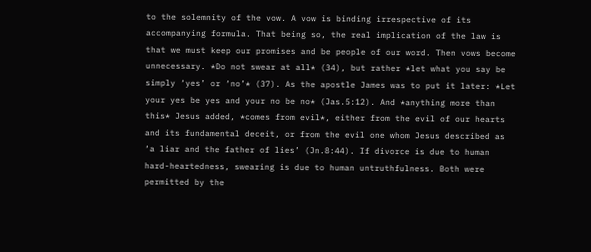to the solemnity of the vow. A vow is binding irrespective of its accompanying formula. That being so, the real implication of the law is that we must keep our promises and be people of our word. Then vows become unnecessary. *Do not swear at all* (34), but rather *let what you say be simply ‘yes’ or ‘no’* (37). As the apostle James was to put it later: *Let your yes be yes and your no be no* (Jas.5:12). And *anything more than this* Jesus added, *comes from evil*, either from the evil of our hearts and its fundamental deceit, or from the evil one whom Jesus described as ‘a liar and the father of lies’ (Jn.8:44). If divorce is due to human hard-heartedness, swearing is due to human untruthfulness. Both were permitted by the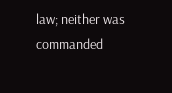law; neither was commanded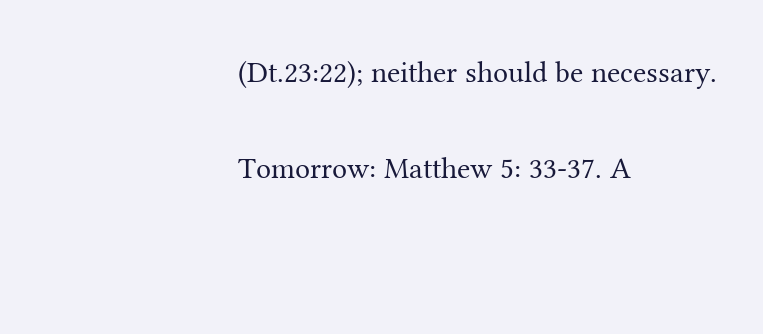(Dt.23:22); neither should be necessary.

Tomorrow: Matthew 5: 33-37. A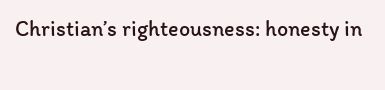Christian’s righteousness: honesty in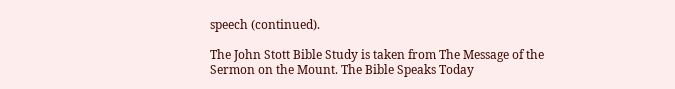speech (continued).

The John Stott Bible Study is taken from The Message of the Sermon on the Mount. The Bible Speaks Today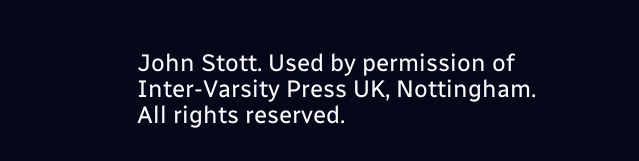John Stott. Used by permission of Inter-Varsity Press UK, Nottingham. All rights reserved.